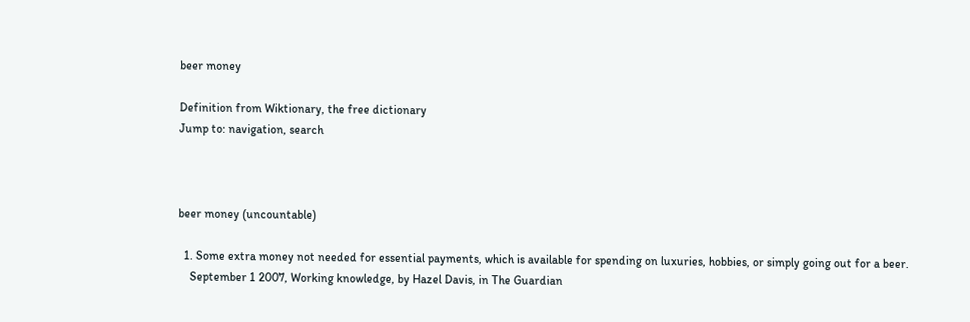beer money

Definition from Wiktionary, the free dictionary
Jump to: navigation, search



beer money (uncountable)

  1. Some extra money not needed for essential payments, which is available for spending on luxuries, hobbies, or simply going out for a beer.
    September 1 2007, Working knowledge, by Hazel Davis, in The Guardian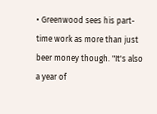• Greenwood sees his part-time work as more than just beer money though. "It's also a year of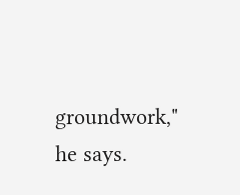groundwork," he says.